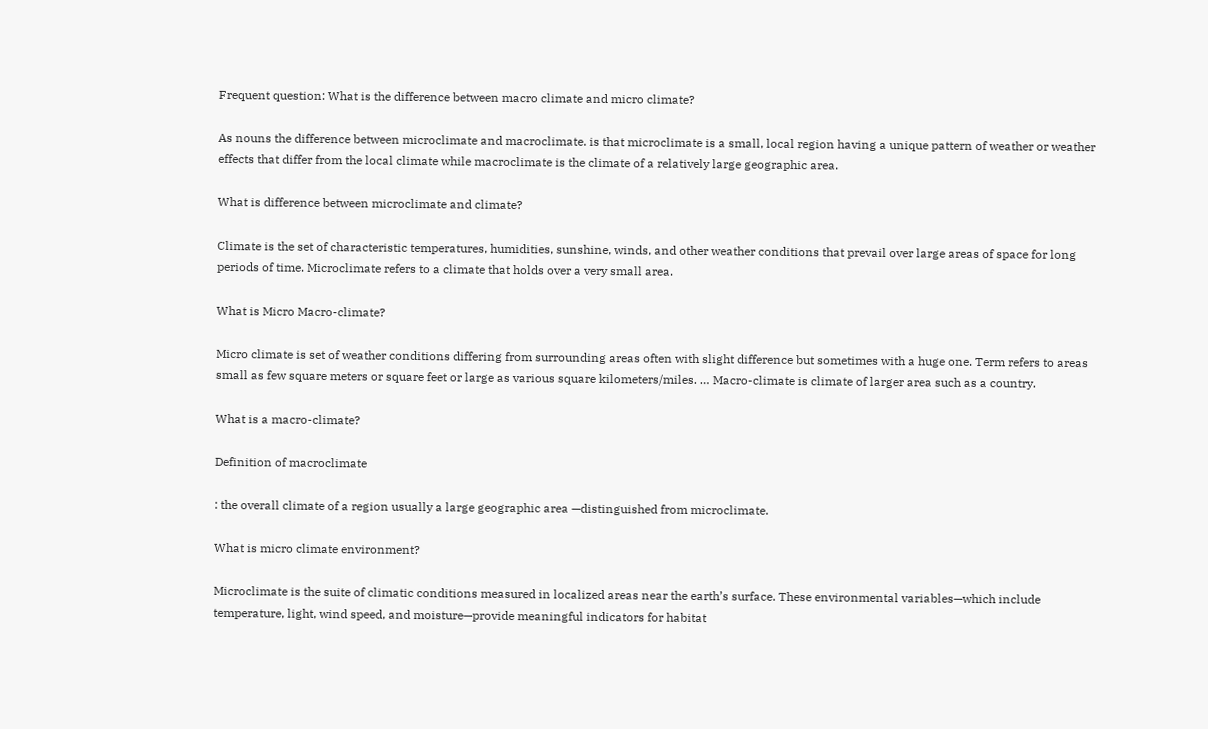Frequent question: What is the difference between macro climate and micro climate?

As nouns the difference between microclimate and macroclimate. is that microclimate is a small, local region having a unique pattern of weather or weather effects that differ from the local climate while macroclimate is the climate of a relatively large geographic area.

What is difference between microclimate and climate?

Climate is the set of characteristic temperatures, humidities, sunshine, winds, and other weather conditions that prevail over large areas of space for long periods of time. Microclimate refers to a climate that holds over a very small area.

What is Micro Macro-climate?

Micro climate is set of weather conditions differing from surrounding areas often with slight difference but sometimes with a huge one. Term refers to areas small as few square meters or square feet or large as various square kilometers/miles. … Macro-climate is climate of larger area such as a country.

What is a macro-climate?

Definition of macroclimate

: the overall climate of a region usually a large geographic area —distinguished from microclimate.

What is micro climate environment?

Microclimate is the suite of climatic conditions measured in localized areas near the earth’s surface. These environmental variables—which include temperature, light, wind speed, and moisture—provide meaningful indicators for habitat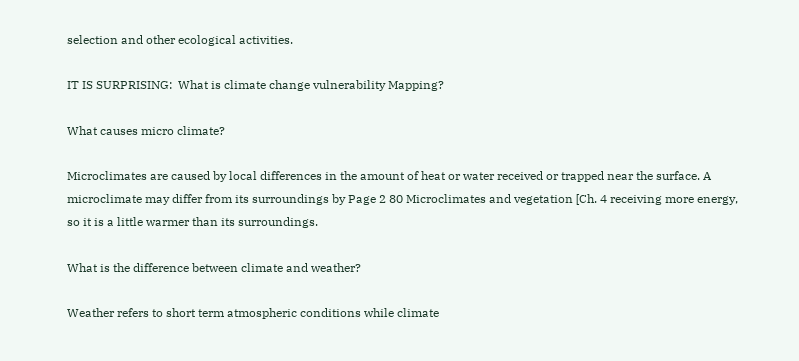selection and other ecological activities.

IT IS SURPRISING:  What is climate change vulnerability Mapping?

What causes micro climate?

Microclimates are caused by local differences in the amount of heat or water received or trapped near the surface. A microclimate may differ from its surroundings by Page 2 80 Microclimates and vegetation [Ch. 4 receiving more energy, so it is a little warmer than its surroundings.

What is the difference between climate and weather?

Weather refers to short term atmospheric conditions while climate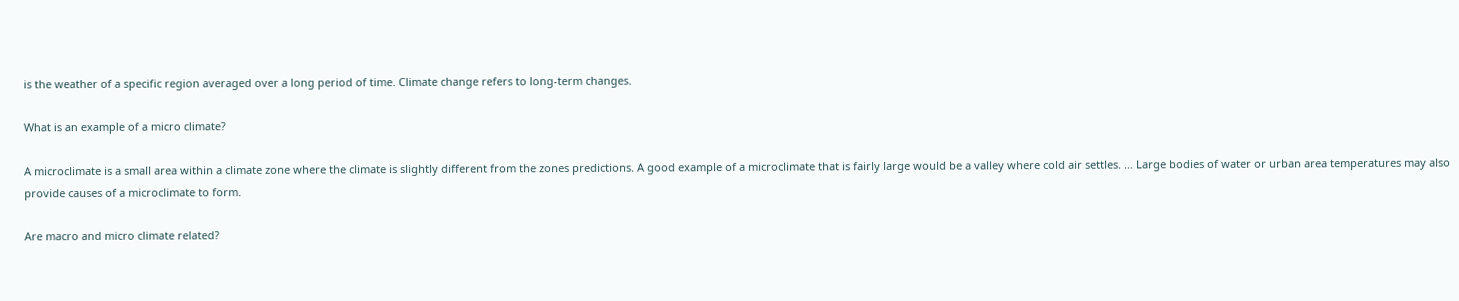is the weather of a specific region averaged over a long period of time. Climate change refers to long-term changes.

What is an example of a micro climate?

A microclimate is a small area within a climate zone where the climate is slightly different from the zones predictions. A good example of a microclimate that is fairly large would be a valley where cold air settles. … Large bodies of water or urban area temperatures may also provide causes of a microclimate to form.

Are macro and micro climate related?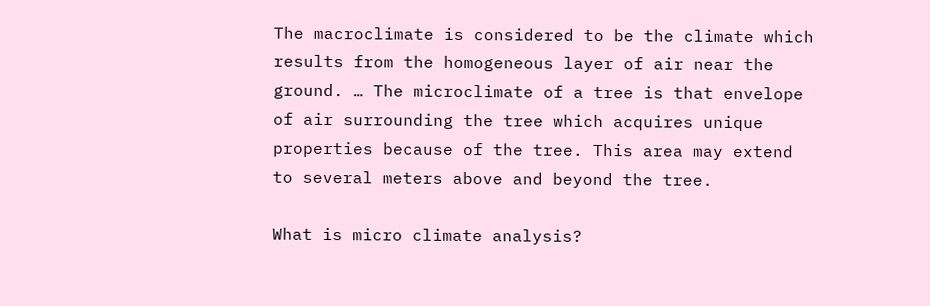The macroclimate is considered to be the climate which results from the homogeneous layer of air near the ground. … The microclimate of a tree is that envelope of air surrounding the tree which acquires unique properties because of the tree. This area may extend to several meters above and beyond the tree.

What is micro climate analysis?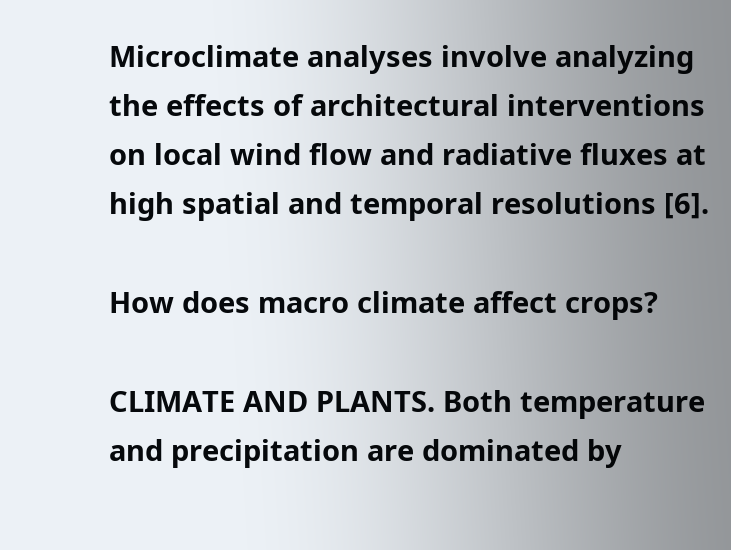Microclimate analyses involve analyzing the effects of architectural interventions on local wind flow and radiative fluxes at high spatial and temporal resolutions [6].

How does macro climate affect crops?

CLIMATE AND PLANTS. Both temperature and precipitation are dominated by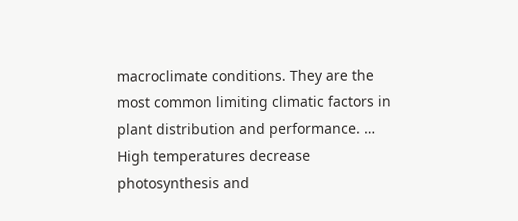macroclimate conditions. They are the most common limiting climatic factors in plant distribution and performance. … High temperatures decrease photosynthesis and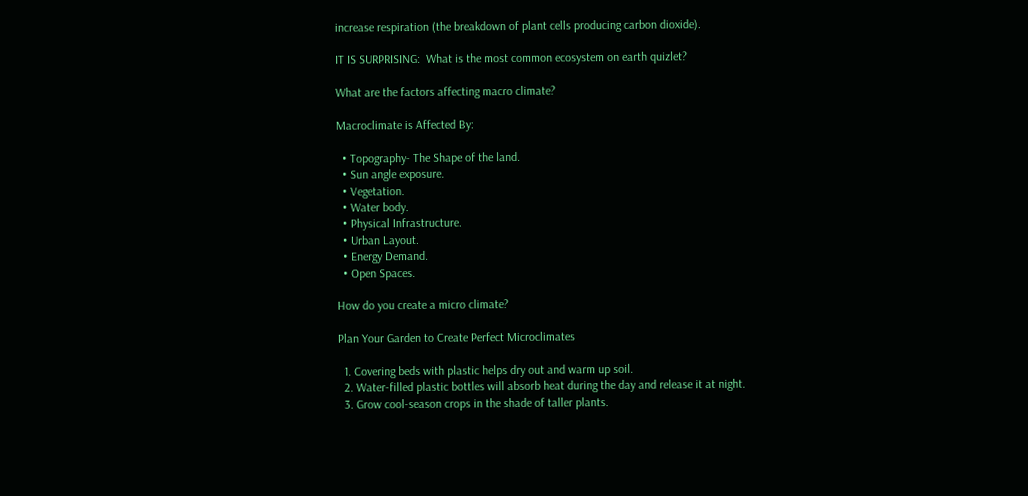increase respiration (the breakdown of plant cells producing carbon dioxide).

IT IS SURPRISING:  What is the most common ecosystem on earth quizlet?

What are the factors affecting macro climate?

Macroclimate is Affected By:

  • Topography- The Shape of the land.
  • Sun angle exposure.
  • Vegetation.
  • Water body.
  • Physical Infrastructure.
  • Urban Layout.
  • Energy Demand.
  • Open Spaces.

How do you create a micro climate?

Plan Your Garden to Create Perfect Microclimates

  1. Covering beds with plastic helps dry out and warm up soil.
  2. Water-filled plastic bottles will absorb heat during the day and release it at night.
  3. Grow cool-season crops in the shade of taller plants.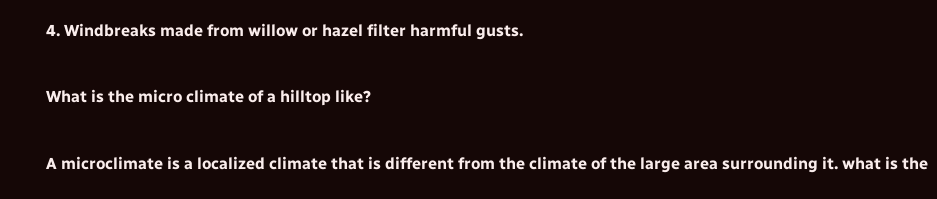4. Windbreaks made from willow or hazel filter harmful gusts.

What is the micro climate of a hilltop like?

A microclimate is a localized climate that is different from the climate of the large area surrounding it. what is the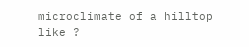microclimate of a hilltop like ?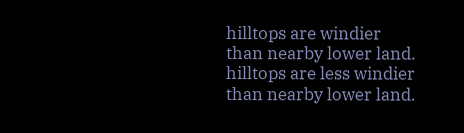hilltops are windier than nearby lower land. hilltops are less windier than nearby lower land.